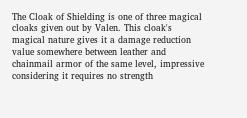The Cloak of Shielding is one of three magical cloaks given out by Valen. This cloak's magical nature gives it a damage reduction value somewhere between leather and chainmail armor of the same level, impressive considering it requires no strength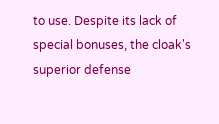to use. Despite its lack of special bonuses, the cloak's superior defense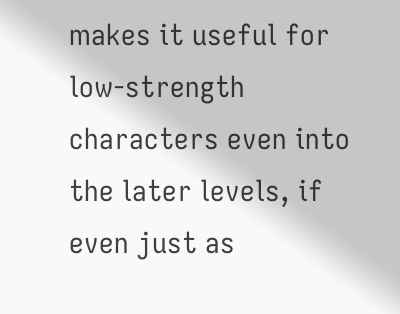makes it useful for low-strength characters even into the later levels, if even just as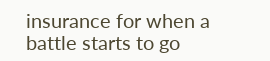insurance for when a battle starts to go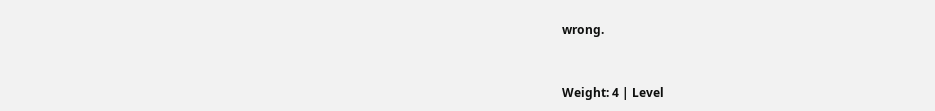wrong.


Weight: 4 | Level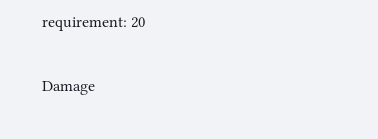requirement: 20

Damage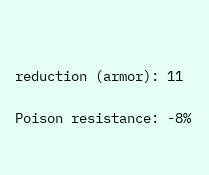reduction (armor): 11

Poison resistance: -8%